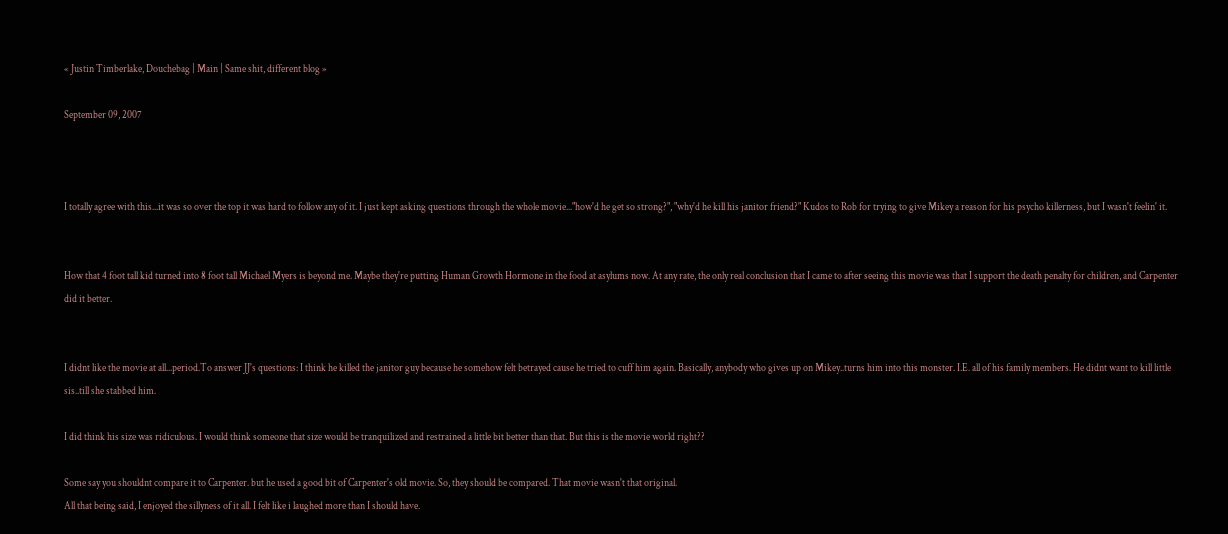« Justin Timberlake, Douchebag | Main | Same shit, different blog »

September 09, 2007



I totally agree with this...it was so over the top it was hard to follow any of it. I just kept asking questions through the whole movie..."how'd he get so strong?", "why'd he kill his janitor friend?" Kudos to Rob for trying to give Mikey a reason for his psycho killerness, but I wasn't feelin' it.


How that 4 foot tall kid turned into 8 foot tall Michael Myers is beyond me. Maybe they're putting Human Growth Hormone in the food at asylums now. At any rate, the only real conclusion that I came to after seeing this movie was that I support the death penalty for children, and Carpenter did it better.


I didnt like the movie at all...period.To answer JJ's questions: I think he killed the janitor guy because he somehow felt betrayed cause he tried to cuff him again. Basically, anybody who gives up on Mikey..turns him into this monster. I.E. all of his family members. He didnt want to kill little sis..till she stabbed him.

I did think his size was ridiculous. I would think someone that size would be tranquilized and restrained a little bit better than that. But this is the movie world right??

Some say you shouldnt compare it to Carpenter. but he used a good bit of Carpenter's old movie. So, they should be compared. That movie wasn't that original.
All that being said, I enjoyed the sillyness of it all. I felt like i laughed more than I should have.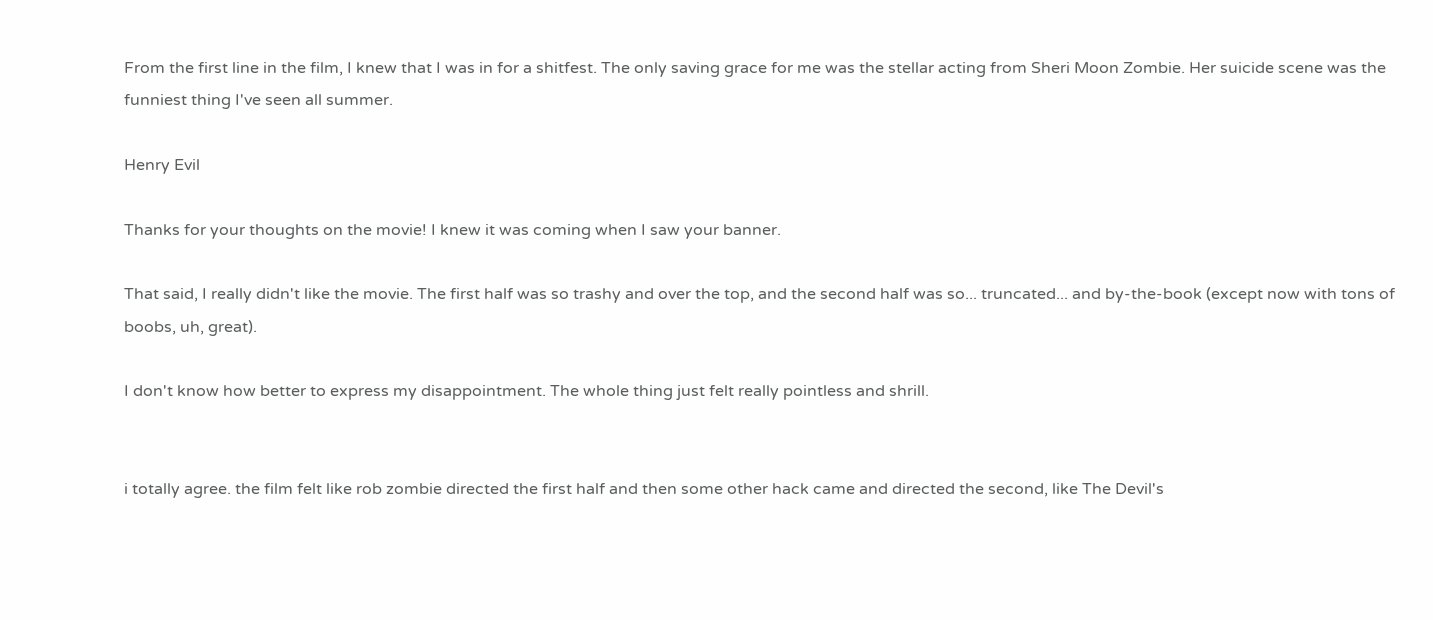From the first line in the film, I knew that I was in for a shitfest. The only saving grace for me was the stellar acting from Sheri Moon Zombie. Her suicide scene was the funniest thing I've seen all summer.

Henry Evil

Thanks for your thoughts on the movie! I knew it was coming when I saw your banner.

That said, I really didn't like the movie. The first half was so trashy and over the top, and the second half was so... truncated... and by-the-book (except now with tons of boobs, uh, great).

I don't know how better to express my disappointment. The whole thing just felt really pointless and shrill.


i totally agree. the film felt like rob zombie directed the first half and then some other hack came and directed the second, like The Devil's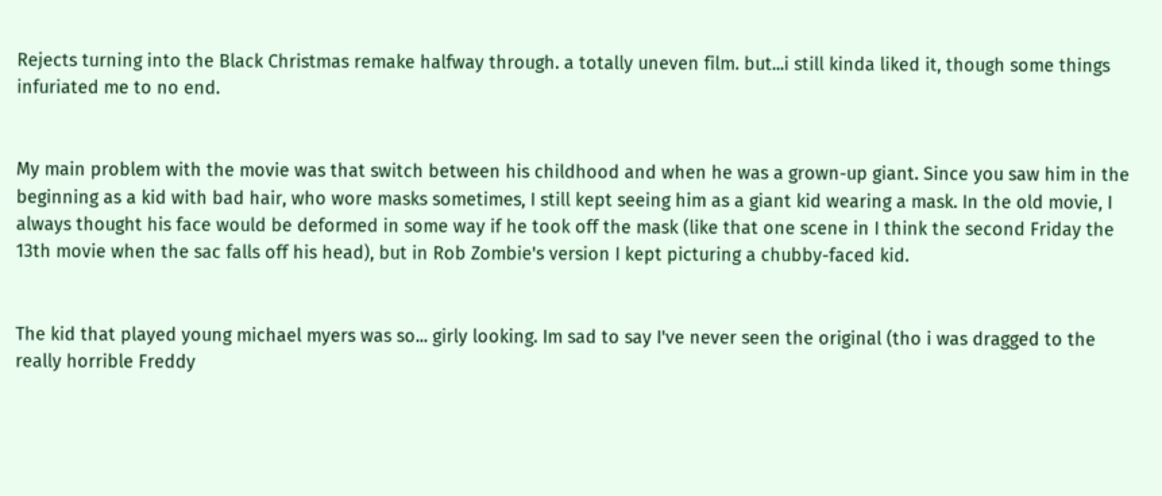Rejects turning into the Black Christmas remake halfway through. a totally uneven film. but...i still kinda liked it, though some things infuriated me to no end.


My main problem with the movie was that switch between his childhood and when he was a grown-up giant. Since you saw him in the beginning as a kid with bad hair, who wore masks sometimes, I still kept seeing him as a giant kid wearing a mask. In the old movie, I always thought his face would be deformed in some way if he took off the mask (like that one scene in I think the second Friday the 13th movie when the sac falls off his head), but in Rob Zombie's version I kept picturing a chubby-faced kid.


The kid that played young michael myers was so... girly looking. Im sad to say I've never seen the original (tho i was dragged to the really horrible Freddy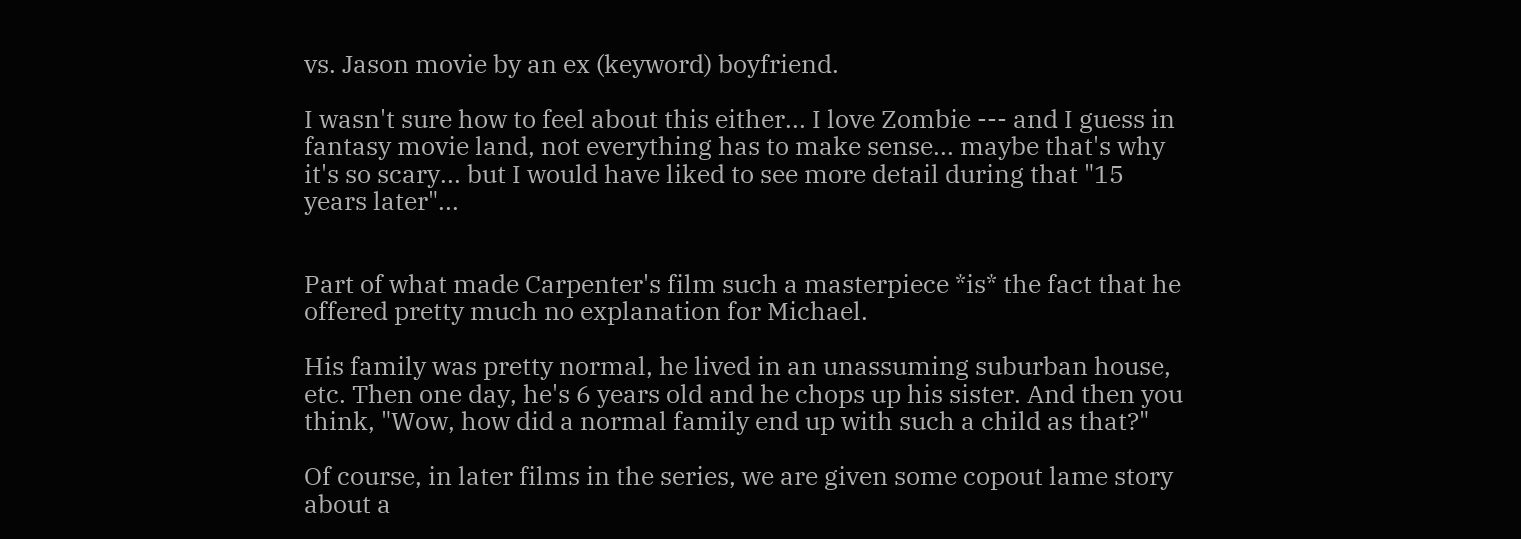vs. Jason movie by an ex (keyword) boyfriend.

I wasn't sure how to feel about this either... I love Zombie --- and I guess in fantasy movie land, not everything has to make sense... maybe that's why it's so scary... but I would have liked to see more detail during that "15 years later"...


Part of what made Carpenter's film such a masterpiece *is* the fact that he offered pretty much no explanation for Michael.

His family was pretty normal, he lived in an unassuming suburban house, etc. Then one day, he's 6 years old and he chops up his sister. And then you think, "Wow, how did a normal family end up with such a child as that?"

Of course, in later films in the series, we are given some copout lame story about a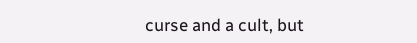curse and a cult, but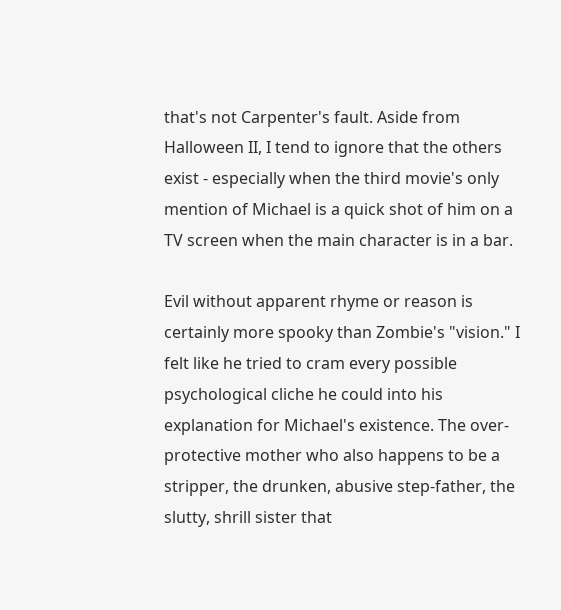that's not Carpenter's fault. Aside from Halloween II, I tend to ignore that the others exist - especially when the third movie's only mention of Michael is a quick shot of him on a TV screen when the main character is in a bar.

Evil without apparent rhyme or reason is certainly more spooky than Zombie's "vision." I felt like he tried to cram every possible psychological cliche he could into his explanation for Michael's existence. The over-protective mother who also happens to be a stripper, the drunken, abusive step-father, the slutty, shrill sister that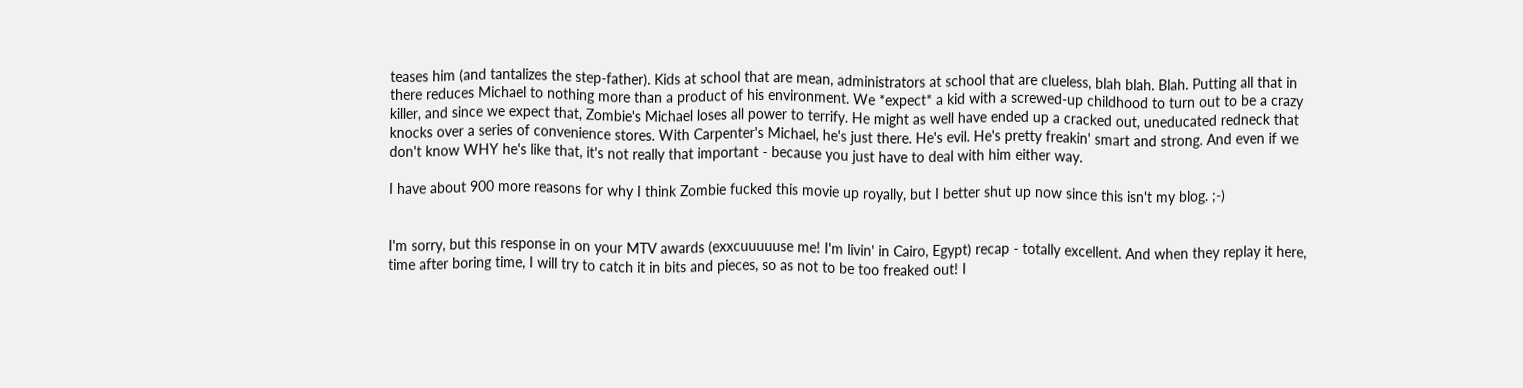teases him (and tantalizes the step-father). Kids at school that are mean, administrators at school that are clueless, blah blah. Blah. Putting all that in there reduces Michael to nothing more than a product of his environment. We *expect* a kid with a screwed-up childhood to turn out to be a crazy killer, and since we expect that, Zombie's Michael loses all power to terrify. He might as well have ended up a cracked out, uneducated redneck that knocks over a series of convenience stores. With Carpenter's Michael, he's just there. He's evil. He's pretty freakin' smart and strong. And even if we don't know WHY he's like that, it's not really that important - because you just have to deal with him either way.

I have about 900 more reasons for why I think Zombie fucked this movie up royally, but I better shut up now since this isn't my blog. ;-)


I'm sorry, but this response in on your MTV awards (exxcuuuuuse me! I'm livin' in Cairo, Egypt) recap - totally excellent. And when they replay it here, time after boring time, I will try to catch it in bits and pieces, so as not to be too freaked out! I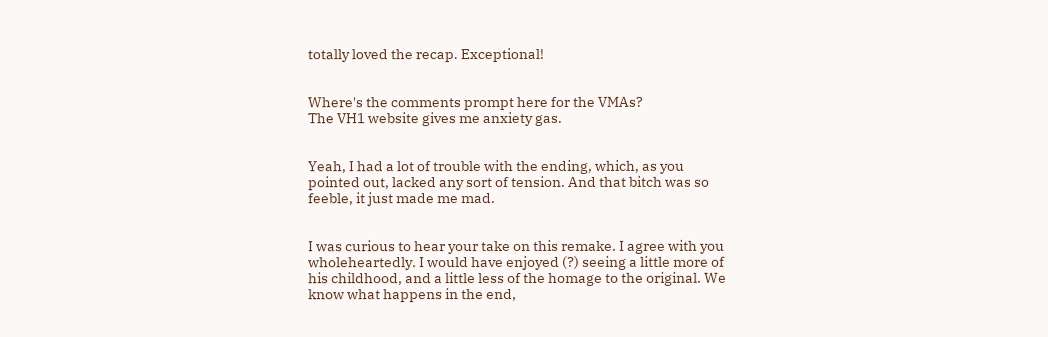totally loved the recap. Exceptional!


Where's the comments prompt here for the VMAs?
The VH1 website gives me anxiety gas.


Yeah, I had a lot of trouble with the ending, which, as you pointed out, lacked any sort of tension. And that bitch was so feeble, it just made me mad.


I was curious to hear your take on this remake. I agree with you wholeheartedly. I would have enjoyed (?) seeing a little more of his childhood, and a little less of the homage to the original. We know what happens in the end,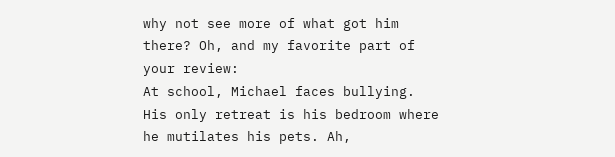why not see more of what got him there? Oh, and my favorite part of your review:
At school, Michael faces bullying. His only retreat is his bedroom where he mutilates his pets. Ah,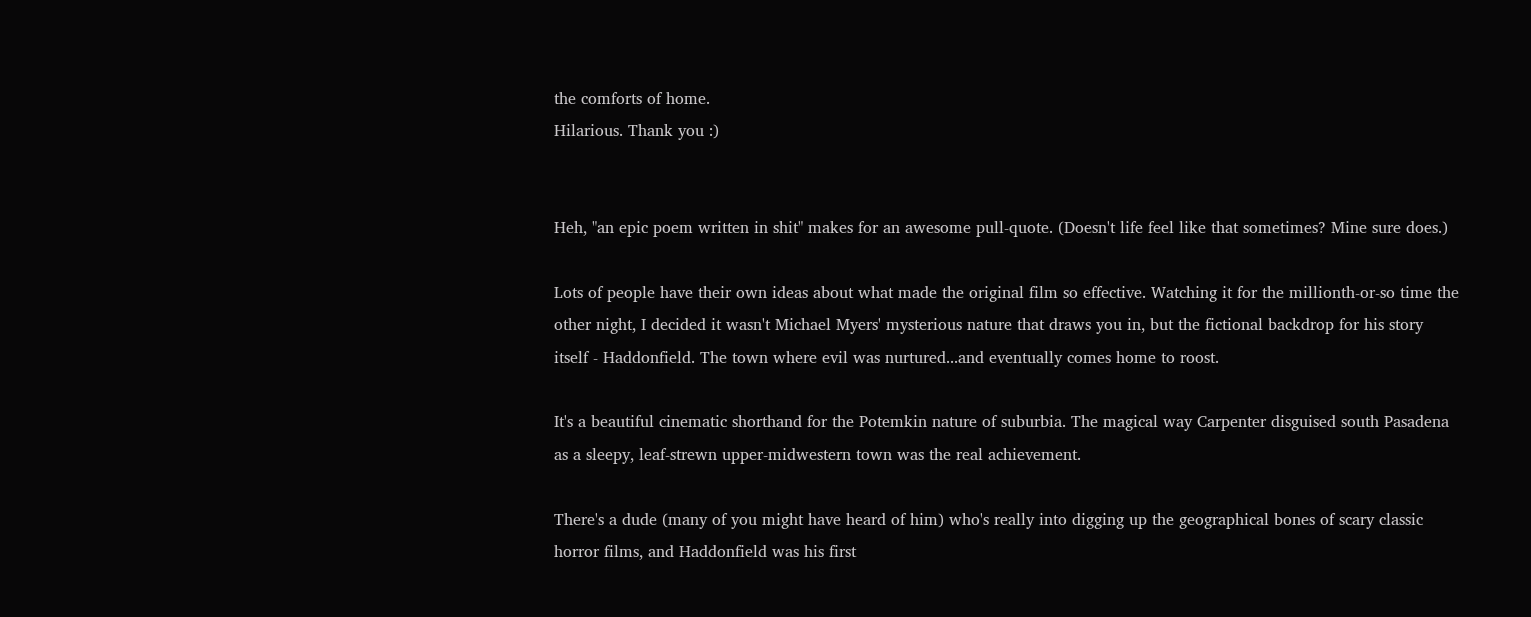the comforts of home.
Hilarious. Thank you :)


Heh, "an epic poem written in shit" makes for an awesome pull-quote. (Doesn't life feel like that sometimes? Mine sure does.)

Lots of people have their own ideas about what made the original film so effective. Watching it for the millionth-or-so time the other night, I decided it wasn't Michael Myers' mysterious nature that draws you in, but the fictional backdrop for his story itself - Haddonfield. The town where evil was nurtured...and eventually comes home to roost.

It's a beautiful cinematic shorthand for the Potemkin nature of suburbia. The magical way Carpenter disguised south Pasadena as a sleepy, leaf-strewn upper-midwestern town was the real achievement.

There's a dude (many of you might have heard of him) who's really into digging up the geographical bones of scary classic horror films, and Haddonfield was his first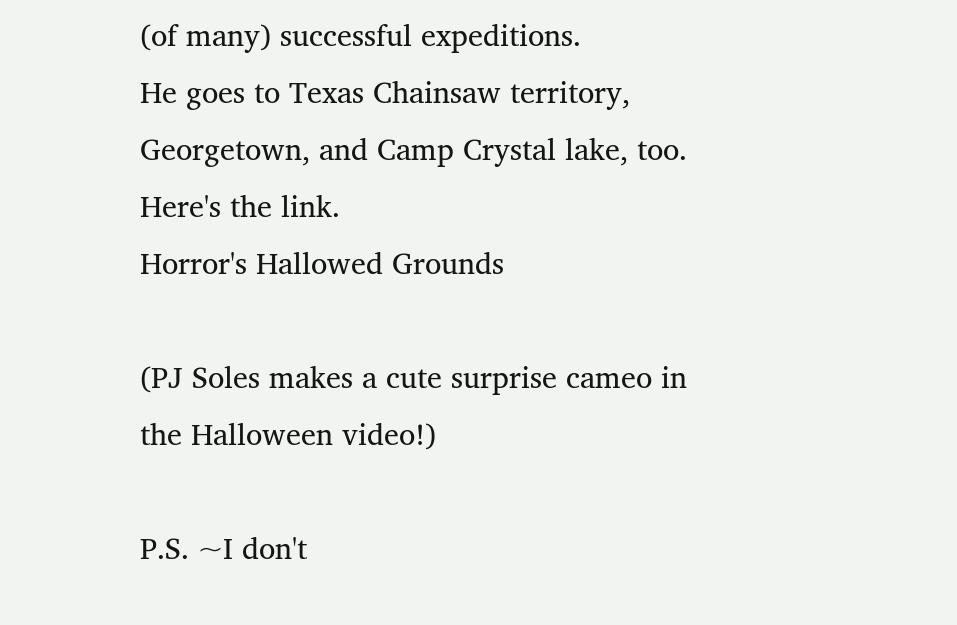(of many) successful expeditions.
He goes to Texas Chainsaw territory, Georgetown, and Camp Crystal lake, too.
Here's the link.
Horror's Hallowed Grounds

(PJ Soles makes a cute surprise cameo in the Halloween video!)

P.S. ~I don't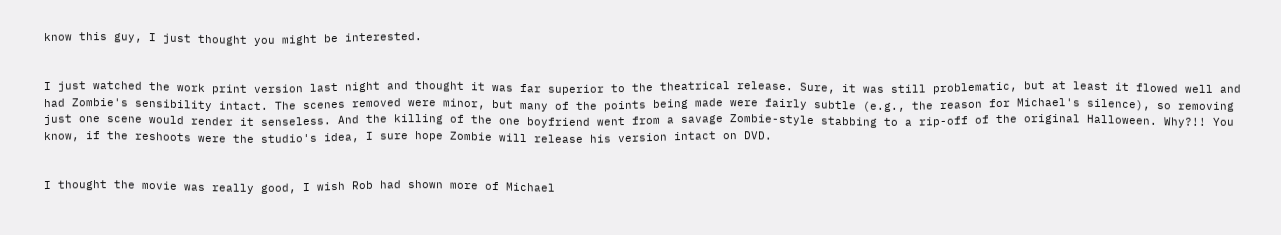know this guy, I just thought you might be interested.


I just watched the work print version last night and thought it was far superior to the theatrical release. Sure, it was still problematic, but at least it flowed well and had Zombie's sensibility intact. The scenes removed were minor, but many of the points being made were fairly subtle (e.g., the reason for Michael's silence), so removing just one scene would render it senseless. And the killing of the one boyfriend went from a savage Zombie-style stabbing to a rip-off of the original Halloween. Why?!! You know, if the reshoots were the studio's idea, I sure hope Zombie will release his version intact on DVD.


I thought the movie was really good, I wish Rob had shown more of Michael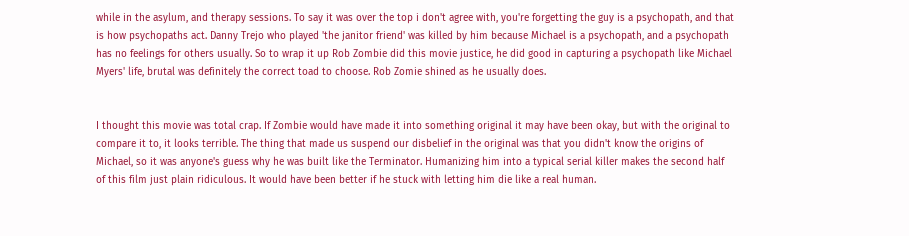while in the asylum, and therapy sessions. To say it was over the top i don't agree with, you're forgetting the guy is a psychopath, and that is how psychopaths act. Danny Trejo who played 'the janitor friend' was killed by him because Michael is a psychopath, and a psychopath has no feelings for others usually. So to wrap it up Rob Zombie did this movie justice, he did good in capturing a psychopath like Michael Myers' life, brutal was definitely the correct toad to choose. Rob Zomie shined as he usually does.


I thought this movie was total crap. If Zombie would have made it into something original it may have been okay, but with the original to compare it to, it looks terrible. The thing that made us suspend our disbelief in the original was that you didn't know the origins of Michael, so it was anyone's guess why he was built like the Terminator. Humanizing him into a typical serial killer makes the second half of this film just plain ridiculous. It would have been better if he stuck with letting him die like a real human.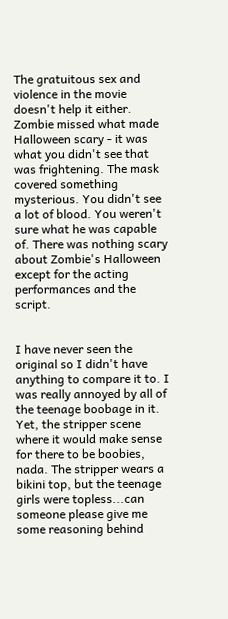The gratuitous sex and violence in the movie doesn't help it either. Zombie missed what made Halloween scary - it was what you didn't see that was frightening. The mask covered something mysterious. You didn't see a lot of blood. You weren't sure what he was capable of. There was nothing scary about Zombie's Halloween except for the acting performances and the script.


I have never seen the original so I didn't have anything to compare it to. I was really annoyed by all of the teenage boobage in it. Yet, the stripper scene where it would make sense for there to be boobies, nada. The stripper wears a bikini top, but the teenage girls were topless...can someone please give me some reasoning behind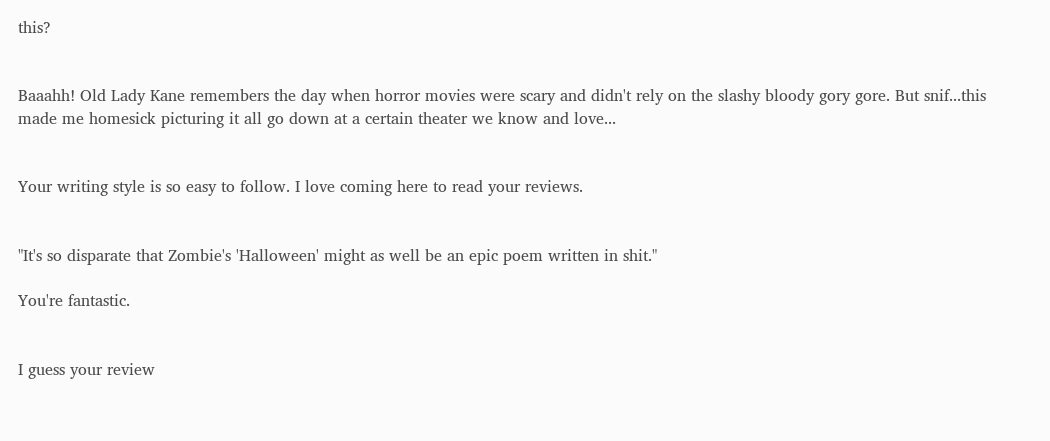this?


Baaahh! Old Lady Kane remembers the day when horror movies were scary and didn't rely on the slashy bloody gory gore. But snif...this made me homesick picturing it all go down at a certain theater we know and love...


Your writing style is so easy to follow. I love coming here to read your reviews.


"It's so disparate that Zombie's 'Halloween' might as well be an epic poem written in shit."

You're fantastic.


I guess your review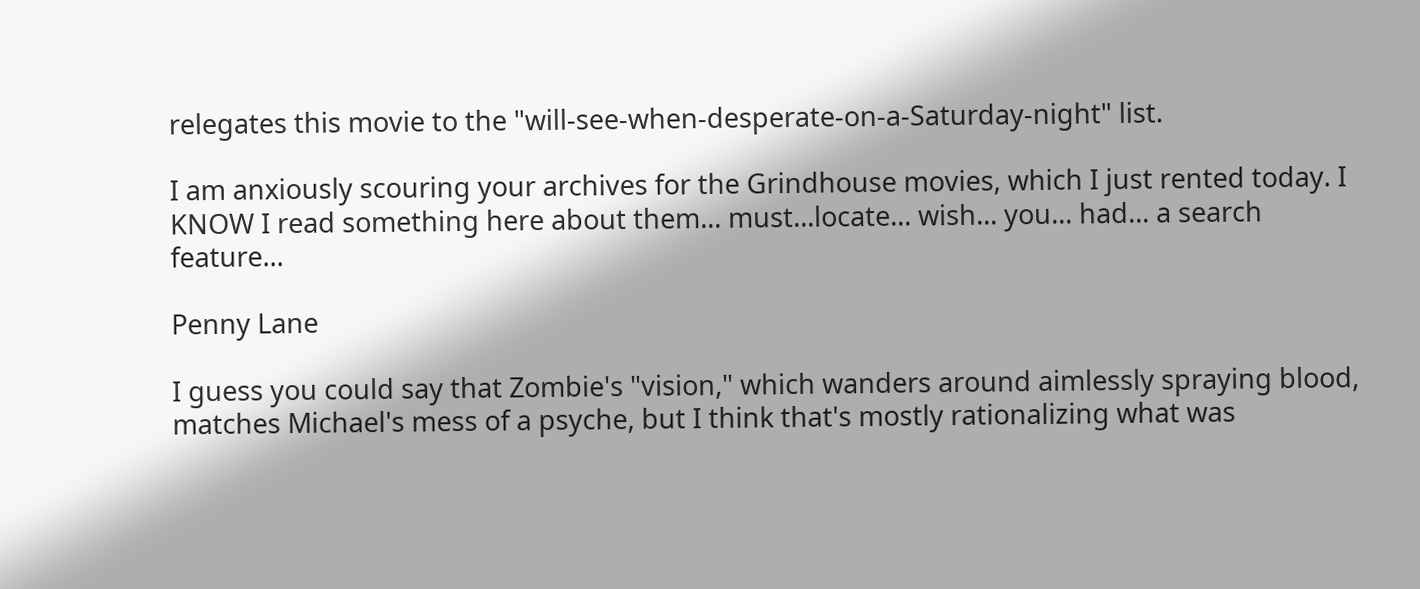relegates this movie to the "will-see-when-desperate-on-a-Saturday-night" list.

I am anxiously scouring your archives for the Grindhouse movies, which I just rented today. I KNOW I read something here about them... must...locate... wish... you... had... a search feature...

Penny Lane

I guess you could say that Zombie's "vision," which wanders around aimlessly spraying blood, matches Michael's mess of a psyche, but I think that's mostly rationalizing what was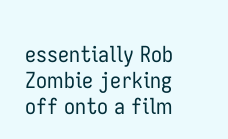essentially Rob Zombie jerking off onto a film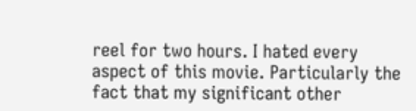reel for two hours. I hated every aspect of this movie. Particularly the fact that my significant other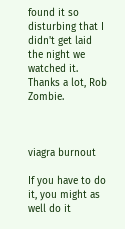found it so disturbing that I didn't get laid the night we watched it. Thanks a lot, Rob Zombie.



viagra burnout

If you have to do it, you might as well do it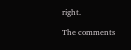right.

The comments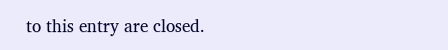to this entry are closed.